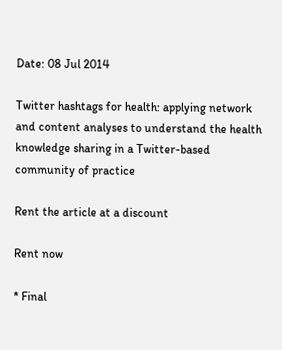Date: 08 Jul 2014

Twitter hashtags for health: applying network and content analyses to understand the health knowledge sharing in a Twitter-based community of practice

Rent the article at a discount

Rent now

* Final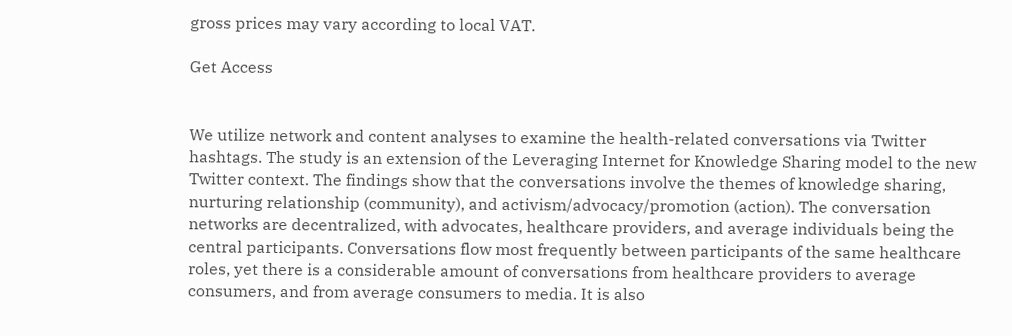gross prices may vary according to local VAT.

Get Access


We utilize network and content analyses to examine the health-related conversations via Twitter hashtags. The study is an extension of the Leveraging Internet for Knowledge Sharing model to the new Twitter context. The findings show that the conversations involve the themes of knowledge sharing, nurturing relationship (community), and activism/advocacy/promotion (action). The conversation networks are decentralized, with advocates, healthcare providers, and average individuals being the central participants. Conversations flow most frequently between participants of the same healthcare roles, yet there is a considerable amount of conversations from healthcare providers to average consumers, and from average consumers to media. It is also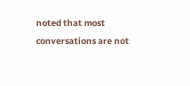noted that most conversations are not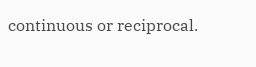continuous or reciprocal.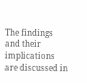The findings and their implications are discussed in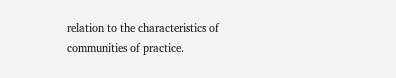relation to the characteristics of communities of practice.